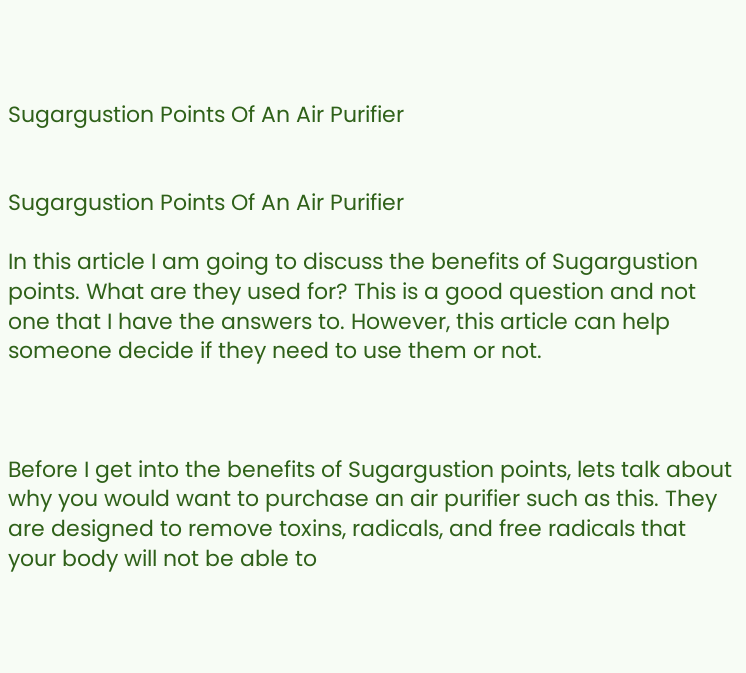Sugargustion Points Of An Air Purifier


Sugargustion Points Of An Air Purifier

In this article I am going to discuss the benefits of Sugargustion points. What are they used for? This is a good question and not one that I have the answers to. However, this article can help someone decide if they need to use them or not.



Before I get into the benefits of Sugargustion points, lets talk about why you would want to purchase an air purifier such as this. They are designed to remove toxins, radicals, and free radicals that your body will not be able to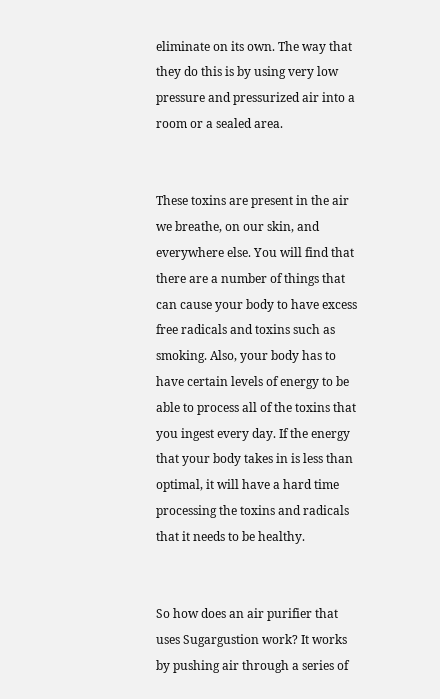eliminate on its own. The way that they do this is by using very low pressure and pressurized air into a room or a sealed area.


These toxins are present in the air we breathe, on our skin, and everywhere else. You will find that there are a number of things that can cause your body to have excess free radicals and toxins such as smoking. Also, your body has to have certain levels of energy to be able to process all of the toxins that you ingest every day. If the energy that your body takes in is less than optimal, it will have a hard time processing the toxins and radicals that it needs to be healthy.


So how does an air purifier that uses Sugargustion work? It works by pushing air through a series of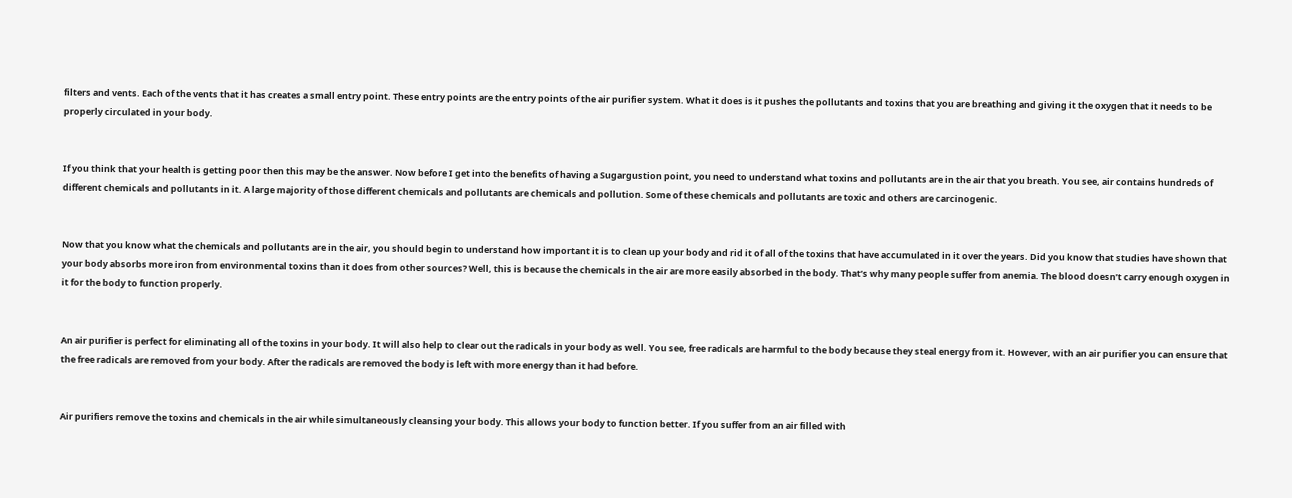filters and vents. Each of the vents that it has creates a small entry point. These entry points are the entry points of the air purifier system. What it does is it pushes the pollutants and toxins that you are breathing and giving it the oxygen that it needs to be properly circulated in your body.


If you think that your health is getting poor then this may be the answer. Now before I get into the benefits of having a Sugargustion point, you need to understand what toxins and pollutants are in the air that you breath. You see, air contains hundreds of different chemicals and pollutants in it. A large majority of those different chemicals and pollutants are chemicals and pollution. Some of these chemicals and pollutants are toxic and others are carcinogenic.


Now that you know what the chemicals and pollutants are in the air, you should begin to understand how important it is to clean up your body and rid it of all of the toxins that have accumulated in it over the years. Did you know that studies have shown that your body absorbs more iron from environmental toxins than it does from other sources? Well, this is because the chemicals in the air are more easily absorbed in the body. That’s why many people suffer from anemia. The blood doesn’t carry enough oxygen in it for the body to function properly.


An air purifier is perfect for eliminating all of the toxins in your body. It will also help to clear out the radicals in your body as well. You see, free radicals are harmful to the body because they steal energy from it. However, with an air purifier you can ensure that the free radicals are removed from your body. After the radicals are removed the body is left with more energy than it had before.


Air purifiers remove the toxins and chemicals in the air while simultaneously cleansing your body. This allows your body to function better. If you suffer from an air filled with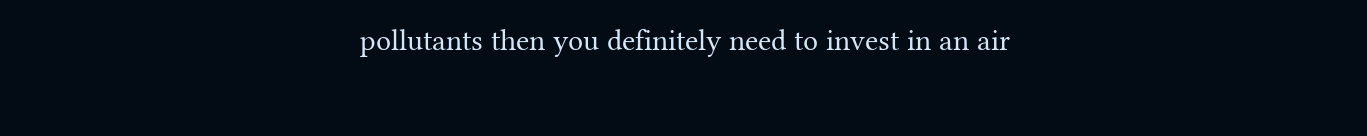pollutants then you definitely need to invest in an air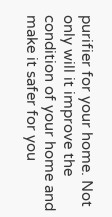purifier for your home. Not only will it improve the condition of your home and make it safer for you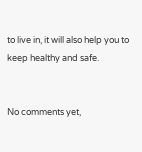to live in, it will also help you to keep healthy and safe.


No comments yet,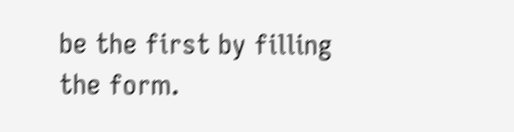be the first by filling the form.